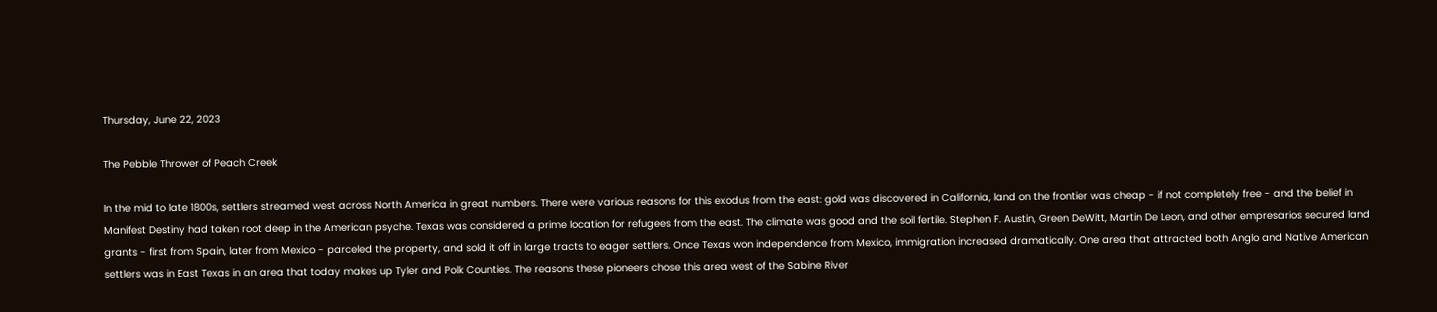Thursday, June 22, 2023

The Pebble Thrower of Peach Creek

In the mid to late 1800s, settlers streamed west across North America in great numbers. There were various reasons for this exodus from the east: gold was discovered in California, land on the frontier was cheap - if not completely free - and the belief in Manifest Destiny had taken root deep in the American psyche. Texas was considered a prime location for refugees from the east. The climate was good and the soil fertile. Stephen F. Austin, Green DeWitt, Martin De Leon, and other empresarios secured land grants - first from Spain, later from Mexico - parceled the property, and sold it off in large tracts to eager settlers. Once Texas won independence from Mexico, immigration increased dramatically. One area that attracted both Anglo and Native American settlers was in East Texas in an area that today makes up Tyler and Polk Counties. The reasons these pioneers chose this area west of the Sabine River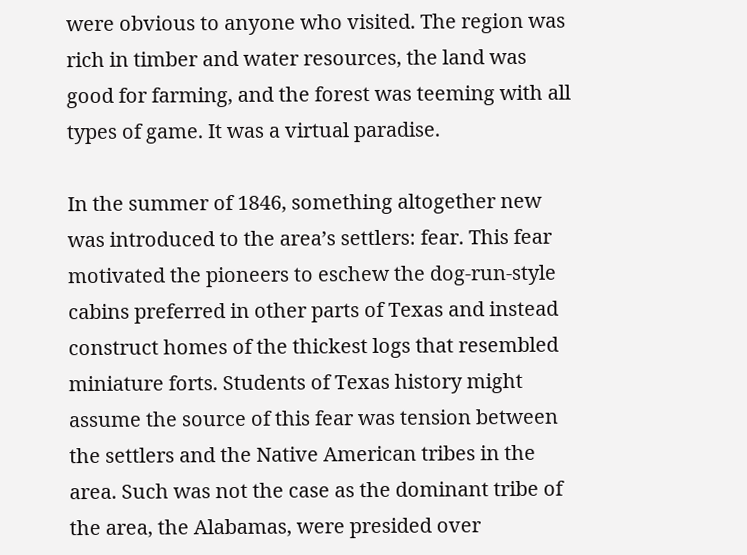were obvious to anyone who visited. The region was rich in timber and water resources, the land was good for farming, and the forest was teeming with all types of game. It was a virtual paradise.

In the summer of 1846, something altogether new was introduced to the area’s settlers: fear. This fear motivated the pioneers to eschew the dog-run-style cabins preferred in other parts of Texas and instead construct homes of the thickest logs that resembled miniature forts. Students of Texas history might assume the source of this fear was tension between the settlers and the Native American tribes in the area. Such was not the case as the dominant tribe of the area, the Alabamas, were presided over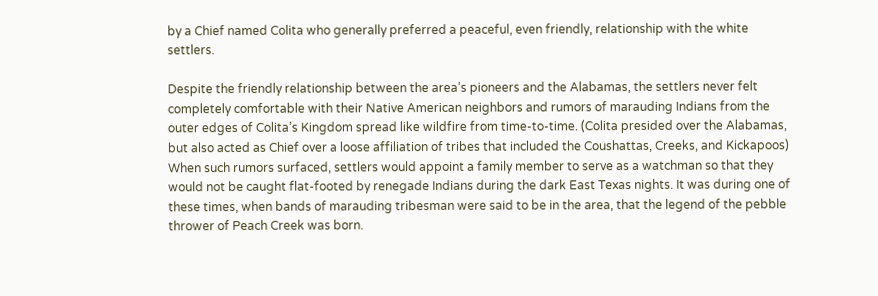by a Chief named Colita who generally preferred a peaceful, even friendly, relationship with the white settlers.

Despite the friendly relationship between the area’s pioneers and the Alabamas, the settlers never felt completely comfortable with their Native American neighbors and rumors of marauding Indians from the outer edges of Colita’s Kingdom spread like wildfire from time-to-time. (Colita presided over the Alabamas, but also acted as Chief over a loose affiliation of tribes that included the Coushattas, Creeks, and Kickapoos) When such rumors surfaced, settlers would appoint a family member to serve as a watchman so that they would not be caught flat-footed by renegade Indians during the dark East Texas nights. It was during one of these times, when bands of marauding tribesman were said to be in the area, that the legend of the pebble thrower of Peach Creek was born.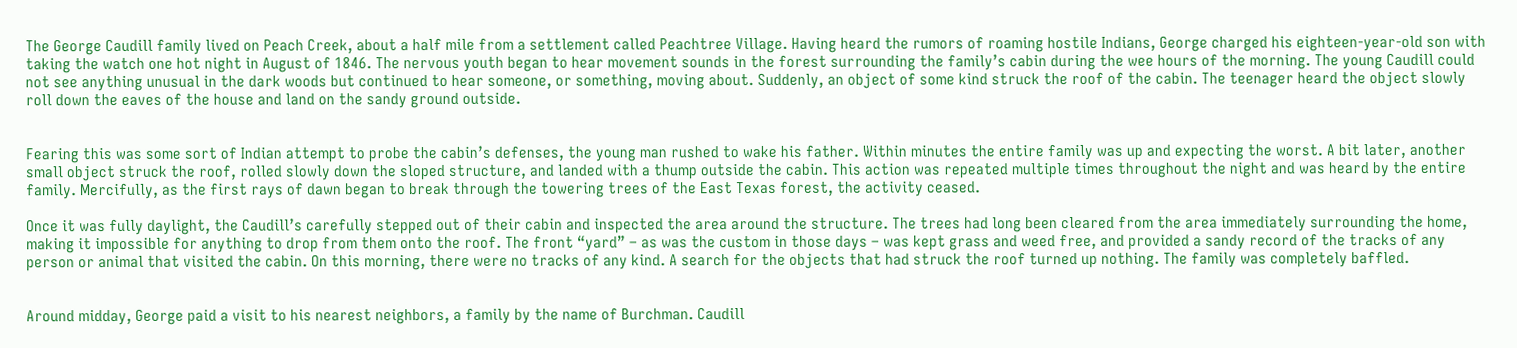The George Caudill family lived on Peach Creek, about a half mile from a settlement called Peachtree Village. Having heard the rumors of roaming hostile Indians, George charged his eighteen-year-old son with taking the watch one hot night in August of 1846. The nervous youth began to hear movement sounds in the forest surrounding the family’s cabin during the wee hours of the morning. The young Caudill could not see anything unusual in the dark woods but continued to hear someone, or something, moving about. Suddenly, an object of some kind struck the roof of the cabin. The teenager heard the object slowly roll down the eaves of the house and land on the sandy ground outside.


Fearing this was some sort of Indian attempt to probe the cabin’s defenses, the young man rushed to wake his father. Within minutes the entire family was up and expecting the worst. A bit later, another small object struck the roof, rolled slowly down the sloped structure, and landed with a thump outside the cabin. This action was repeated multiple times throughout the night and was heard by the entire family. Mercifully, as the first rays of dawn began to break through the towering trees of the East Texas forest, the activity ceased.

Once it was fully daylight, the Caudill’s carefully stepped out of their cabin and inspected the area around the structure. The trees had long been cleared from the area immediately surrounding the home, making it impossible for anything to drop from them onto the roof. The front “yard” – as was the custom in those days – was kept grass and weed free, and provided a sandy record of the tracks of any person or animal that visited the cabin. On this morning, there were no tracks of any kind. A search for the objects that had struck the roof turned up nothing. The family was completely baffled.


Around midday, George paid a visit to his nearest neighbors, a family by the name of Burchman. Caudill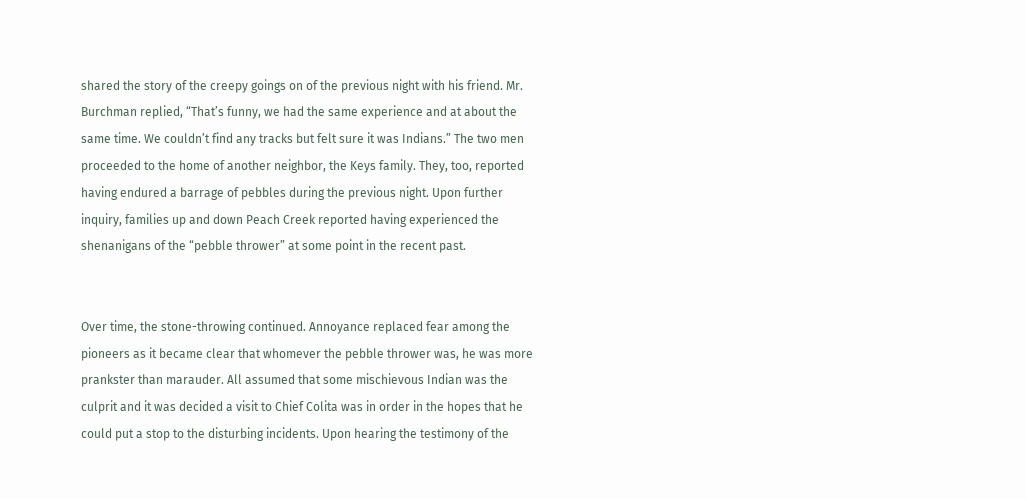shared the story of the creepy goings on of the previous night with his friend. Mr.  Burchman replied, “That’s funny, we had the same experience and at about the same time. We couldn’t find any tracks but felt sure it was Indians.” The two men proceeded to the home of another neighbor, the Keys family. They, too, reported having endured a barrage of pebbles during the previous night. Upon further inquiry, families up and down Peach Creek reported having experienced the shenanigans of the “pebble thrower” at some point in the recent past.


Over time, the stone-throwing continued. Annoyance replaced fear among the pioneers as it became clear that whomever the pebble thrower was, he was more prankster than marauder. All assumed that some mischievous Indian was the culprit and it was decided a visit to Chief Colita was in order in the hopes that he could put a stop to the disturbing incidents. Upon hearing the testimony of the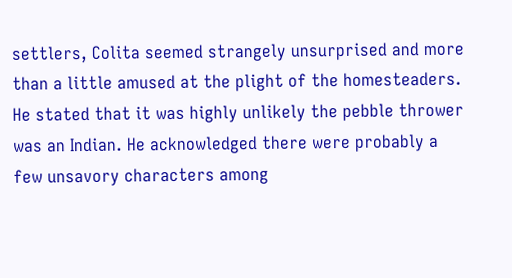settlers, Colita seemed strangely unsurprised and more than a little amused at the plight of the homesteaders. He stated that it was highly unlikely the pebble thrower was an Indian. He acknowledged there were probably a few unsavory characters among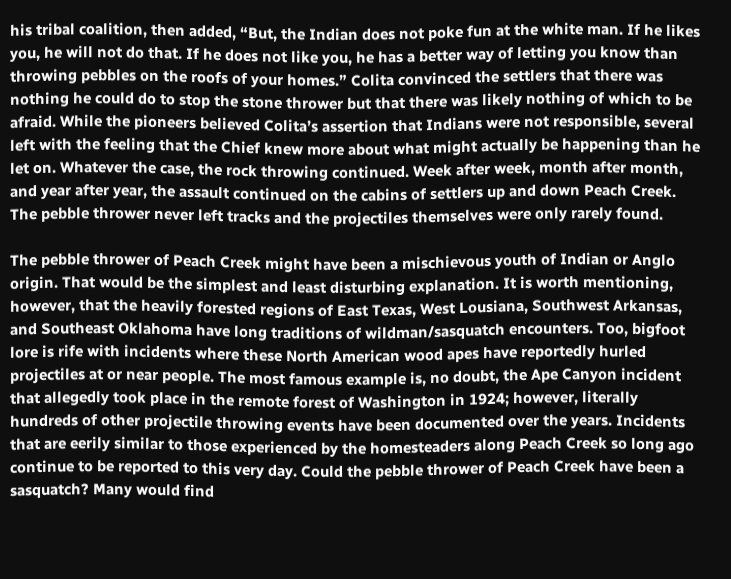his tribal coalition, then added, “But, the Indian does not poke fun at the white man. If he likes you, he will not do that. If he does not like you, he has a better way of letting you know than throwing pebbles on the roofs of your homes.” Colita convinced the settlers that there was nothing he could do to stop the stone thrower but that there was likely nothing of which to be afraid. While the pioneers believed Colita’s assertion that Indians were not responsible, several left with the feeling that the Chief knew more about what might actually be happening than he let on. Whatever the case, the rock throwing continued. Week after week, month after month, and year after year, the assault continued on the cabins of settlers up and down Peach Creek. The pebble thrower never left tracks and the projectiles themselves were only rarely found.

The pebble thrower of Peach Creek might have been a mischievous youth of Indian or Anglo origin. That would be the simplest and least disturbing explanation. It is worth mentioning, however, that the heavily forested regions of East Texas, West Lousiana, Southwest Arkansas, and Southeast Oklahoma have long traditions of wildman/sasquatch encounters. Too, bigfoot lore is rife with incidents where these North American wood apes have reportedly hurled projectiles at or near people. The most famous example is, no doubt, the Ape Canyon incident that allegedly took place in the remote forest of Washington in 1924; however, literally hundreds of other projectile throwing events have been documented over the years. Incidents that are eerily similar to those experienced by the homesteaders along Peach Creek so long ago continue to be reported to this very day. Could the pebble thrower of Peach Creek have been a sasquatch? Many would find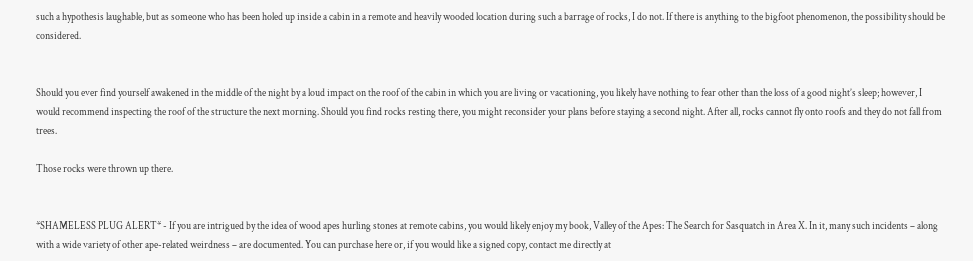such a hypothesis laughable, but as someone who has been holed up inside a cabin in a remote and heavily wooded location during such a barrage of rocks, I do not. If there is anything to the bigfoot phenomenon, the possibility should be considered.


Should you ever find yourself awakened in the middle of the night by a loud impact on the roof of the cabin in which you are living or vacationing, you likely have nothing to fear other than the loss of a good night’s sleep; however, I would recommend inspecting the roof of the structure the next morning. Should you find rocks resting there, you might reconsider your plans before staying a second night. After all, rocks cannot fly onto roofs and they do not fall from trees.

Those rocks were thrown up there.


*SHAMELESS PLUG ALERT* - If you are intrigued by the idea of wood apes hurling stones at remote cabins, you would likely enjoy my book, Valley of the Apes: The Search for Sasquatch in Area X. In it, many such incidents – along with a wide variety of other ape-related weirdness – are documented. You can purchase here or, if you would like a signed copy, contact me directly at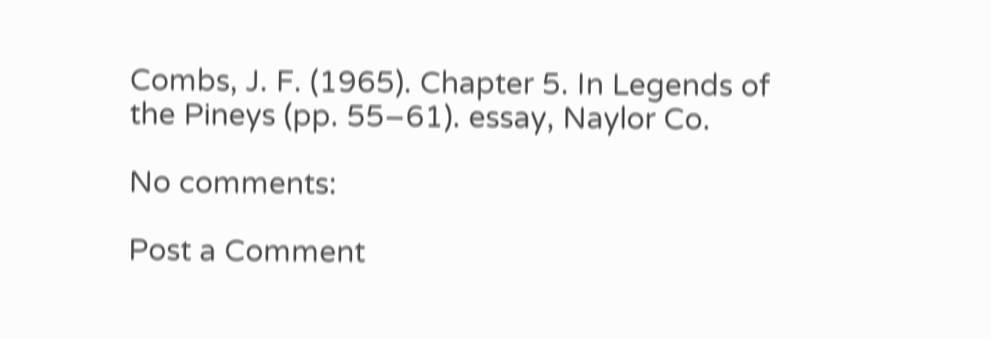Combs, J. F. (1965). Chapter 5. In Legends of the Pineys (pp. 55–61). essay, Naylor Co.

No comments:

Post a Comment